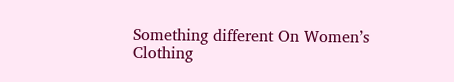Something different On Women’s Clothing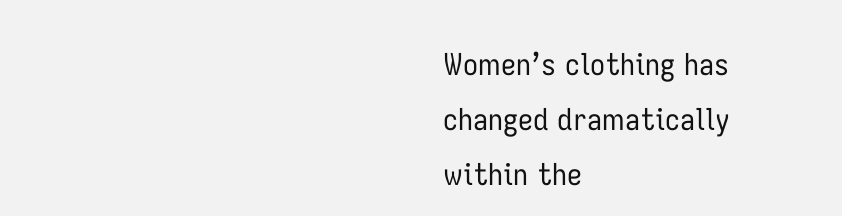Women’s clothing has changed dramatically within the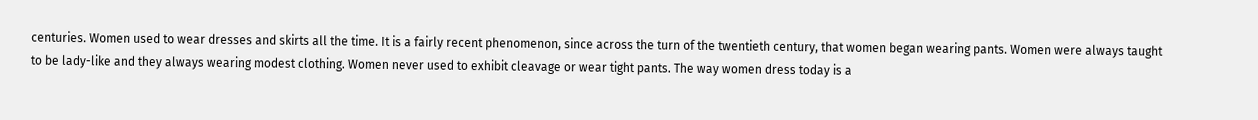centuries. Women used to wear dresses and skirts all the time. It is a fairly recent phenomenon, since across the turn of the twentieth century, that women began wearing pants. Women were always taught to be lady-like and they always wearing modest clothing. Women never used to exhibit cleavage or wear tight pants. The way women dress today is a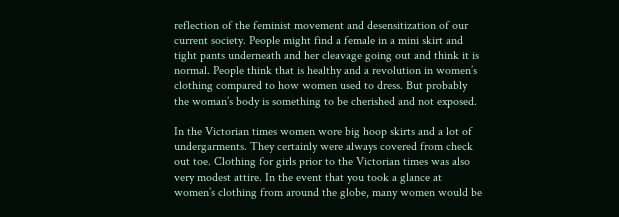reflection of the feminist movement and desensitization of our current society. People might find a female in a mini skirt and tight pants underneath and her cleavage going out and think it is normal. People think that is healthy and a revolution in women’s clothing compared to how women used to dress. But probably the woman’s body is something to be cherished and not exposed.

In the Victorian times women wore big hoop skirts and a lot of undergarments. They certainly were always covered from check out toe. Clothing for girls prior to the Victorian times was also very modest attire. In the event that you took a glance at women’s clothing from around the globe, many women would be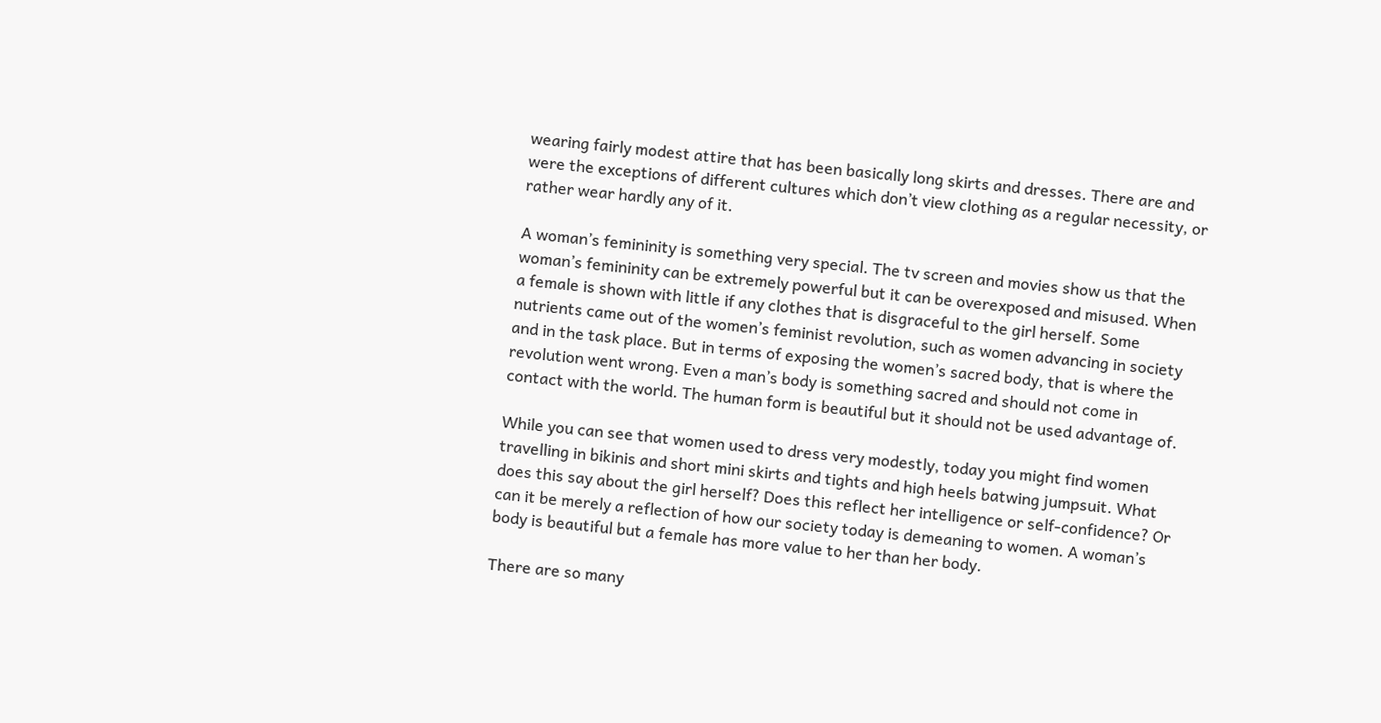wearing fairly modest attire that has been basically long skirts and dresses. There are and were the exceptions of different cultures which don’t view clothing as a regular necessity, or rather wear hardly any of it.

A woman’s femininity is something very special. The tv screen and movies show us that the woman’s femininity can be extremely powerful but it can be overexposed and misused. When a female is shown with little if any clothes that is disgraceful to the girl herself. Some nutrients came out of the women’s feminist revolution, such as women advancing in society and in the task place. But in terms of exposing the women’s sacred body, that is where the revolution went wrong. Even a man’s body is something sacred and should not come in contact with the world. The human form is beautiful but it should not be used advantage of.

While you can see that women used to dress very modestly, today you might find women travelling in bikinis and short mini skirts and tights and high heels batwing jumpsuit. What does this say about the girl herself? Does this reflect her intelligence or self-confidence? Or can it be merely a reflection of how our society today is demeaning to women. A woman’s body is beautiful but a female has more value to her than her body.

There are so many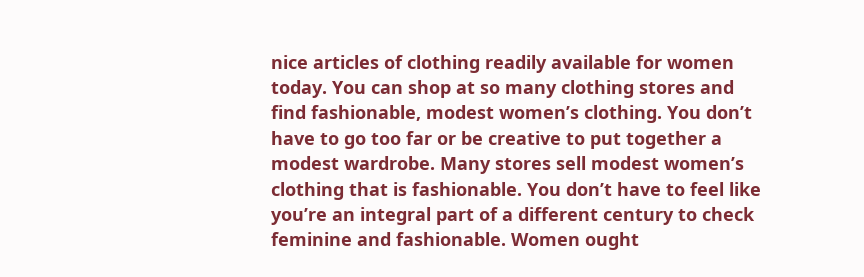nice articles of clothing readily available for women today. You can shop at so many clothing stores and find fashionable, modest women’s clothing. You don’t have to go too far or be creative to put together a modest wardrobe. Many stores sell modest women’s clothing that is fashionable. You don’t have to feel like you’re an integral part of a different century to check feminine and fashionable. Women ought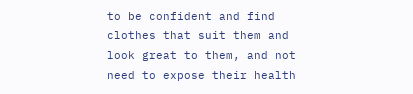to be confident and find clothes that suit them and look great to them, and not need to expose their health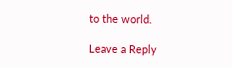to the world.

Leave a Reply